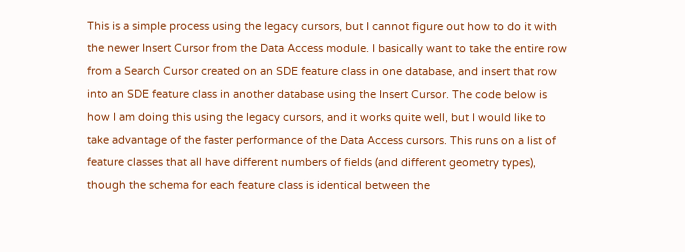This is a simple process using the legacy cursors, but I cannot figure out how to do it with the newer Insert Cursor from the Data Access module. I basically want to take the entire row from a Search Cursor created on an SDE feature class in one database, and insert that row into an SDE feature class in another database using the Insert Cursor. The code below is how I am doing this using the legacy cursors, and it works quite well, but I would like to take advantage of the faster performance of the Data Access cursors. This runs on a list of feature classes that all have different numbers of fields (and different geometry types), though the schema for each feature class is identical between the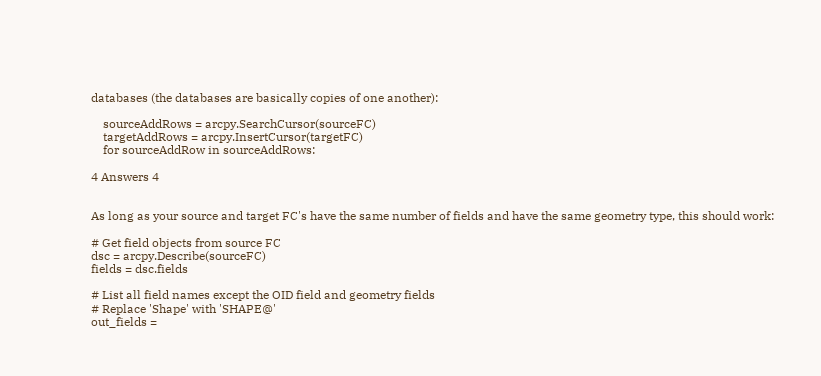databases (the databases are basically copies of one another):

    sourceAddRows = arcpy.SearchCursor(sourceFC)
    targetAddRows = arcpy.InsertCursor(targetFC)
    for sourceAddRow in sourceAddRows:

4 Answers 4


As long as your source and target FC's have the same number of fields and have the same geometry type, this should work:

# Get field objects from source FC
dsc = arcpy.Describe(sourceFC)
fields = dsc.fields

# List all field names except the OID field and geometry fields
# Replace 'Shape' with 'SHAPE@'
out_fields =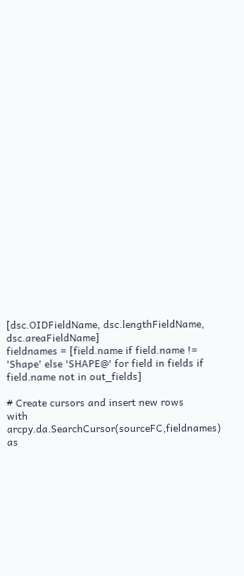[dsc.OIDFieldName, dsc.lengthFieldName, dsc.areaFieldName]
fieldnames = [field.name if field.name != 'Shape' else 'SHAPE@' for field in fields if field.name not in out_fields]

# Create cursors and insert new rows
with arcpy.da.SearchCursor(sourceFC,fieldnames) as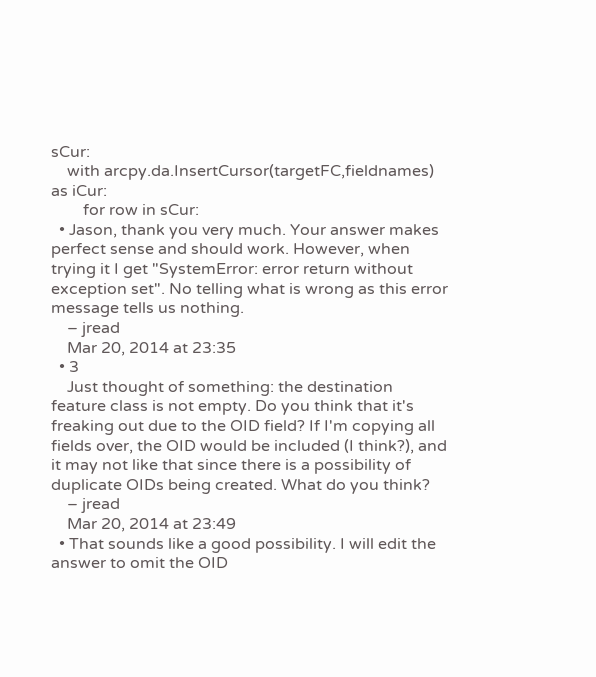sCur:
    with arcpy.da.InsertCursor(targetFC,fieldnames) as iCur:
        for row in sCur:
  • Jason, thank you very much. Your answer makes perfect sense and should work. However, when trying it I get "SystemError: error return without exception set". No telling what is wrong as this error message tells us nothing.
    – jread
    Mar 20, 2014 at 23:35
  • 3
    Just thought of something: the destination feature class is not empty. Do you think that it's freaking out due to the OID field? If I'm copying all fields over, the OID would be included (I think?), and it may not like that since there is a possibility of duplicate OIDs being created. What do you think?
    – jread
    Mar 20, 2014 at 23:49
  • That sounds like a good possibility. I will edit the answer to omit the OID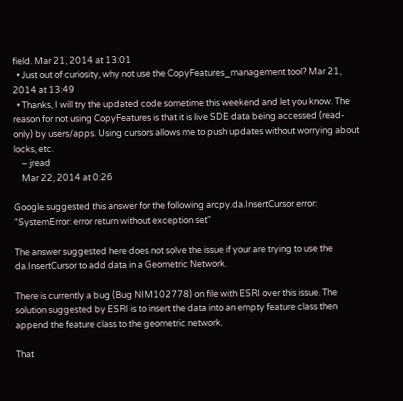field. Mar 21, 2014 at 13:01
  • Just out of curiosity, why not use the CopyFeatures_management tool? Mar 21, 2014 at 13:49
  • Thanks, I will try the updated code sometime this weekend and let you know. The reason for not using CopyFeatures is that it is live SDE data being accessed (read-only) by users/apps. Using cursors allows me to push updates without worrying about locks, etc.
    – jread
    Mar 22, 2014 at 0:26

Google suggested this answer for the following arcpy.da.InsertCursor error: "SystemError: error return without exception set"

The answer suggested here does not solve the issue if your are trying to use the da.InsertCursor to add data in a Geometric Network.

There is currently a bug (Bug NIM102778) on file with ESRI over this issue. The solution suggested by ESRI is to insert the data into an empty feature class then append the feature class to the geometric network.

That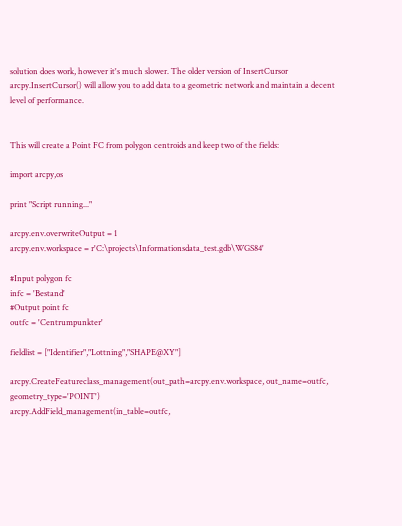solution does work, however it's much slower. The older version of InsertCursor arcpy.InsertCursor() will allow you to add data to a geometric network and maintain a decent level of performance.


This will create a Point FC from polygon centroids and keep two of the fields:

import arcpy,os

print "Script running..."

arcpy.env.overwriteOutput = 1
arcpy.env.workspace = r'C:\projects\Informationsdata_test.gdb\WGS84'

#Input polygon fc
infc = 'Bestand'
#Output point fc
outfc = 'Centrumpunkter'

fieldlist = ["Identifier","Lottning","SHAPE@XY"]

arcpy.CreateFeatureclass_management(out_path=arcpy.env.workspace, out_name=outfc, geometry_type='POINT')
arcpy.AddField_management(in_table=outfc,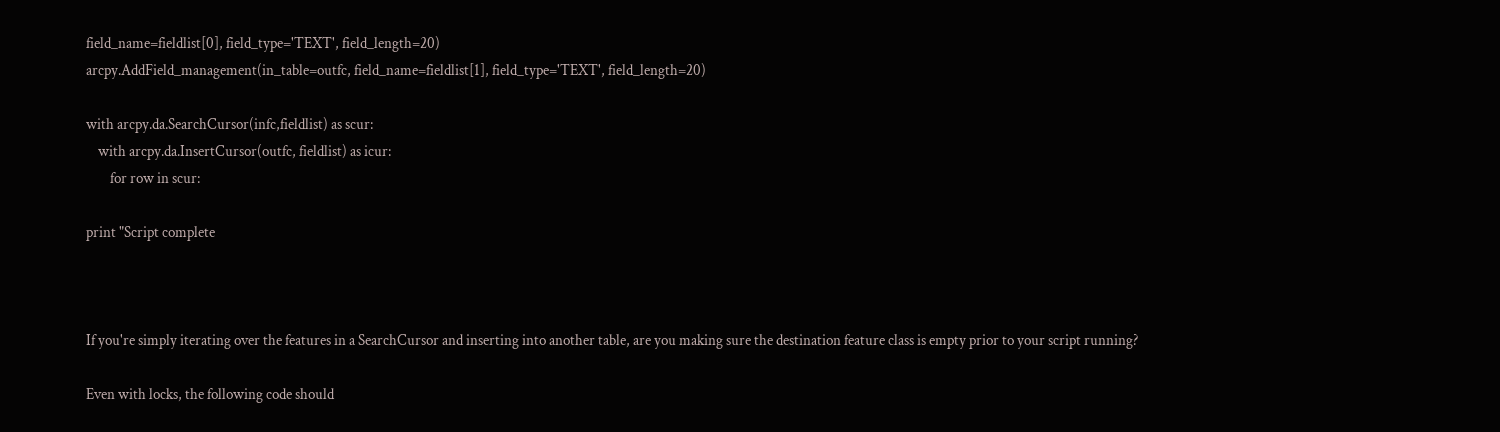field_name=fieldlist[0], field_type='TEXT', field_length=20)
arcpy.AddField_management(in_table=outfc, field_name=fieldlist[1], field_type='TEXT', field_length=20)

with arcpy.da.SearchCursor(infc,fieldlist) as scur:
    with arcpy.da.InsertCursor(outfc, fieldlist) as icur:
        for row in scur:

print "Script complete



If you're simply iterating over the features in a SearchCursor and inserting into another table, are you making sure the destination feature class is empty prior to your script running?

Even with locks, the following code should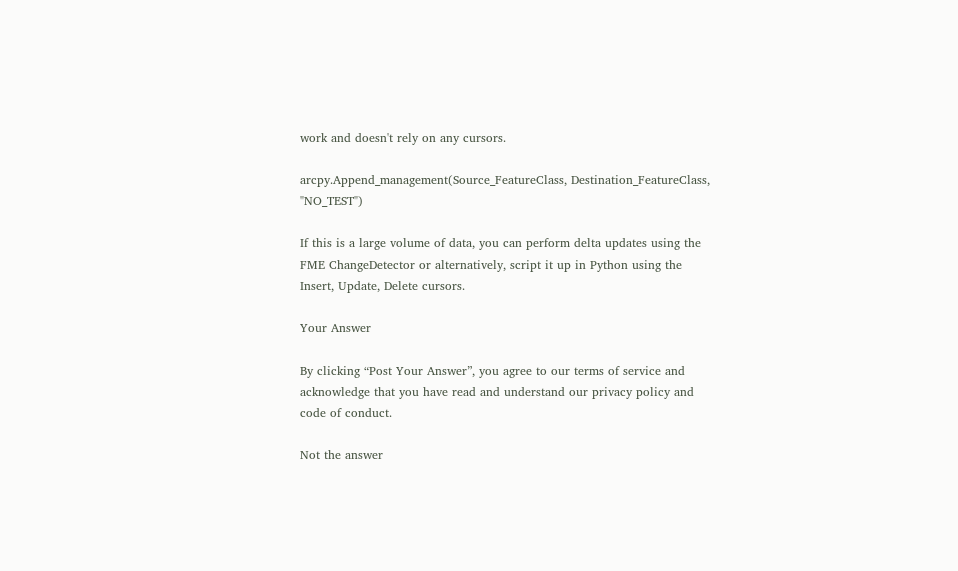work and doesn't rely on any cursors.

arcpy.Append_management(Source_FeatureClass, Destination_FeatureClass, "NO_TEST")

If this is a large volume of data, you can perform delta updates using the FME ChangeDetector or alternatively, script it up in Python using the Insert, Update, Delete cursors.

Your Answer

By clicking “Post Your Answer”, you agree to our terms of service and acknowledge that you have read and understand our privacy policy and code of conduct.

Not the answer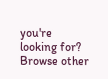you're looking for? Browse other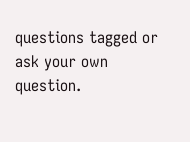questions tagged or ask your own question.